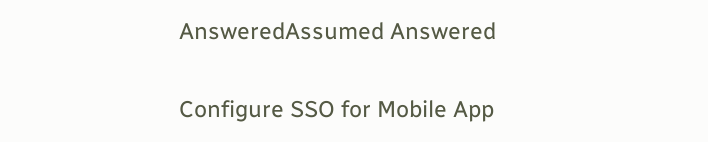AnsweredAssumed Answered

Configure SSO for Mobile App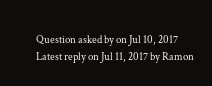Question asked by on Jul 10, 2017
Latest reply on Jul 11, 2017 by Ramon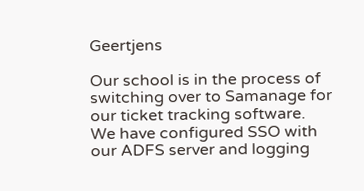Geertjens

Our school is in the process of switching over to Samanage for our ticket tracking software.  We have configured SSO with our ADFS server and logging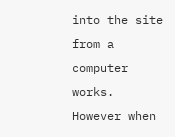into the site from a computer works.  However when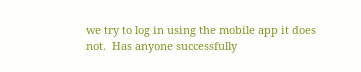we try to log in using the mobile app it does not.  Has anyone successfully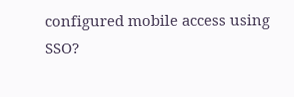configured mobile access using SSO?